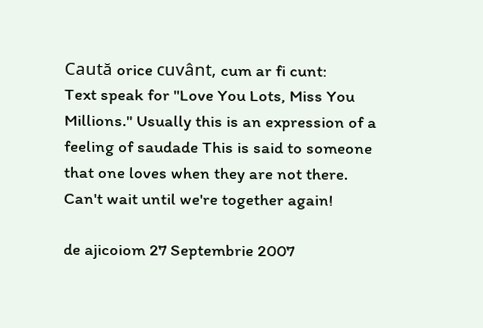Caută orice cuvânt, cum ar fi cunt:
Text speak for "Love You Lots, Miss You Millions." Usually this is an expression of a feeling of saudade This is said to someone that one loves when they are not there.
Can't wait until we're together again!

de ajicoiom 27 Septembrie 2007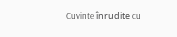Cuvinte înrudite cu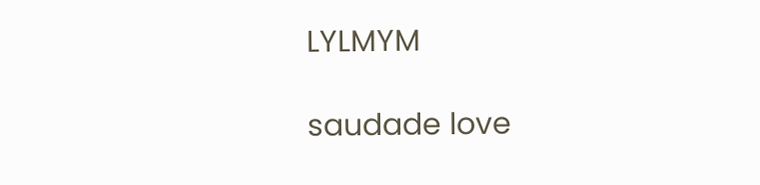LYLMYM

saudade love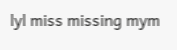lyl miss missing mym